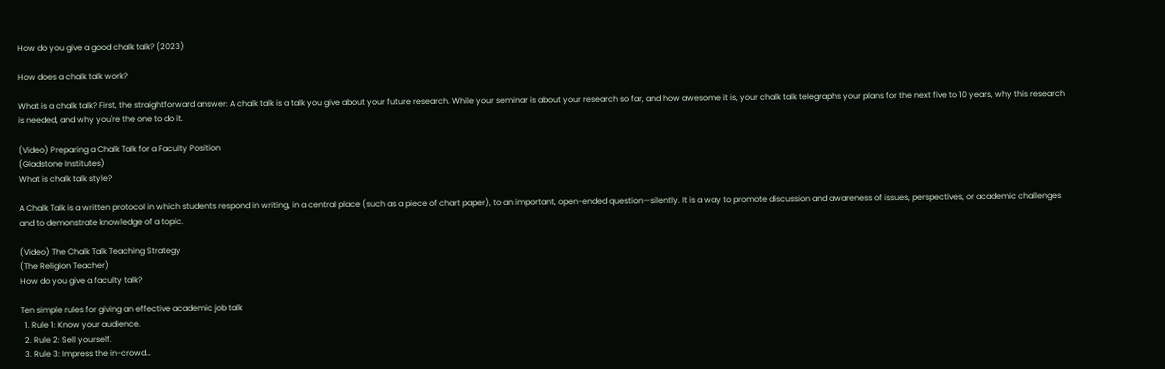How do you give a good chalk talk? (2023)

How does a chalk talk work?

What is a chalk talk? First, the straightforward answer: A chalk talk is a talk you give about your future research. While your seminar is about your research so far, and how awesome it is, your chalk talk telegraphs your plans for the next five to 10 years, why this research is needed, and why you're the one to do it.

(Video) Preparing a Chalk Talk for a Faculty Position
(Gladstone Institutes)
What is chalk talk style?

A Chalk Talk is a written protocol in which students respond in writing, in a central place (such as a piece of chart paper), to an important, open-ended question—silently. It is a way to promote discussion and awareness of issues, perspectives, or academic challenges and to demonstrate knowledge of a topic.

(Video) The Chalk Talk Teaching Strategy
(The Religion Teacher)
How do you give a faculty talk?

Ten simple rules for giving an effective academic job talk
  1. Rule 1: Know your audience.
  2. Rule 2: Sell yourself.
  3. Rule 3: Impress the in-crowd…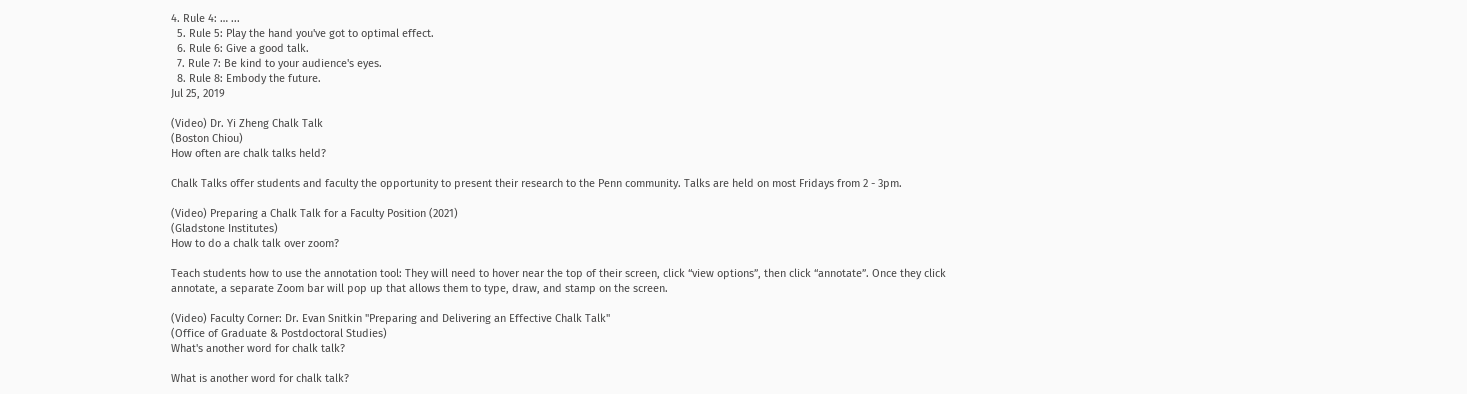4. Rule 4: … ...
  5. Rule 5: Play the hand you've got to optimal effect.
  6. Rule 6: Give a good talk.
  7. Rule 7: Be kind to your audience's eyes.
  8. Rule 8: Embody the future.
Jul 25, 2019

(Video) Dr. Yi Zheng Chalk Talk
(Boston Chiou)
How often are chalk talks held?

Chalk Talks offer students and faculty the opportunity to present their research to the Penn community. Talks are held on most Fridays from 2 - 3pm.

(Video) Preparing a Chalk Talk for a Faculty Position (2021)
(Gladstone Institutes)
How to do a chalk talk over zoom?

Teach students how to use the annotation tool: They will need to hover near the top of their screen, click “view options”, then click “annotate”. Once they click annotate, a separate Zoom bar will pop up that allows them to type, draw, and stamp on the screen.

(Video) Faculty Corner: Dr. Evan Snitkin "Preparing and Delivering an Effective Chalk Talk"
(Office of Graduate & Postdoctoral Studies)
What's another word for chalk talk?

What is another word for chalk talk?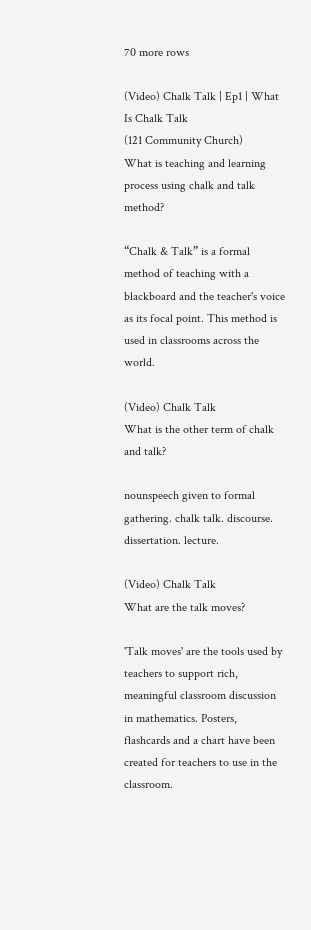70 more rows

(Video) Chalk Talk | Ep1 | What Is Chalk Talk
(121 Community Church)
What is teaching and learning process using chalk and talk method?

“Chalk & Talk” is a formal method of teaching with a blackboard and the teacher's voice as its focal point. This method is used in classrooms across the world.

(Video) Chalk Talk
What is the other term of chalk and talk?

nounspeech given to formal gathering. chalk talk. discourse. dissertation. lecture.

(Video) Chalk Talk
What are the talk moves?

'Talk moves' are the tools used by teachers to support rich, meaningful classroom discussion in mathematics. Posters, flashcards and a chart have been created for teachers to use in the classroom.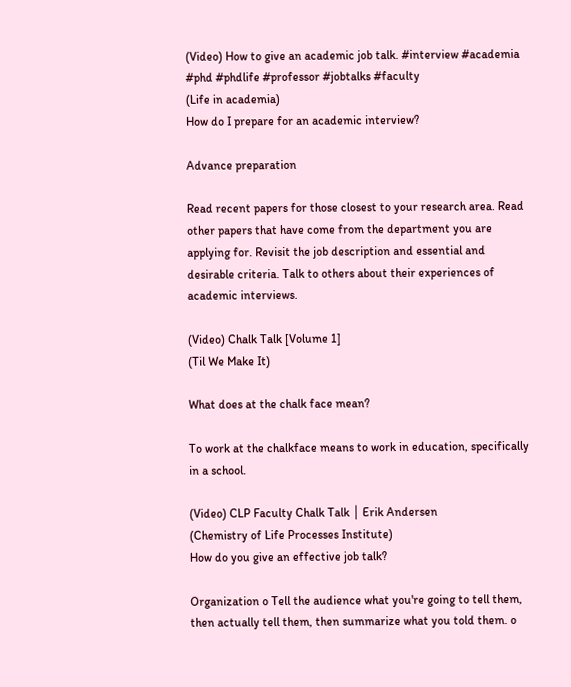(Video) How to give an academic job talk. #interview #academia #phd #phdlife #professor #jobtalks #faculty
(Life in academia)
How do I prepare for an academic interview?

Advance preparation

Read recent papers for those closest to your research area. Read other papers that have come from the department you are applying for. Revisit the job description and essential and desirable criteria. Talk to others about their experiences of academic interviews.

(Video) Chalk Talk [Volume 1]
(Til We Make It)

What does at the chalk face mean?

To work at the chalkface means to work in education, specifically in a school.

(Video) CLP Faculty Chalk Talk │ Erik Andersen
(Chemistry of Life Processes Institute)
How do you give an effective job talk?

Organization o Tell the audience what you're going to tell them, then actually tell them, then summarize what you told them. o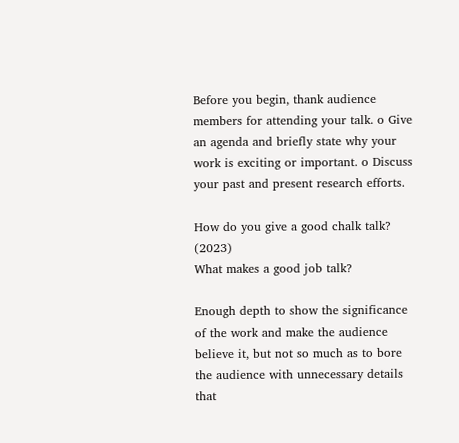Before you begin, thank audience members for attending your talk. o Give an agenda and briefly state why your work is exciting or important. o Discuss your past and present research efforts.

How do you give a good chalk talk? (2023)
What makes a good job talk?

Enough depth to show the significance of the work and make the audience believe it, but not so much as to bore the audience with unnecessary details that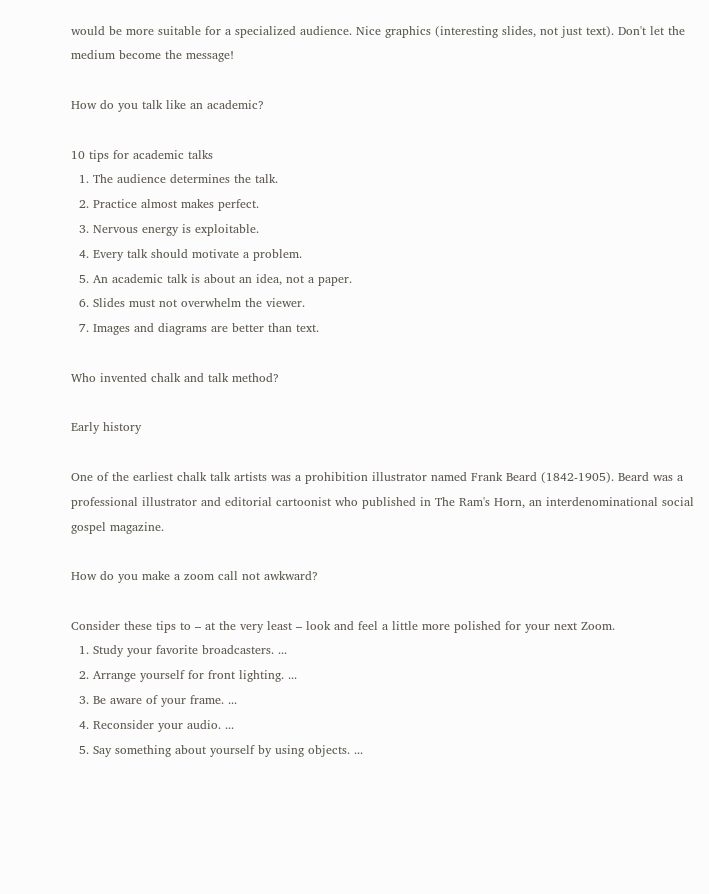would be more suitable for a specialized audience. Nice graphics (interesting slides, not just text). Don't let the medium become the message!

How do you talk like an academic?

10 tips for academic talks
  1. The audience determines the talk.
  2. Practice almost makes perfect.
  3. Nervous energy is exploitable.
  4. Every talk should motivate a problem.
  5. An academic talk is about an idea, not a paper.
  6. Slides must not overwhelm the viewer.
  7. Images and diagrams are better than text.

Who invented chalk and talk method?

Early history

One of the earliest chalk talk artists was a prohibition illustrator named Frank Beard (1842-1905). Beard was a professional illustrator and editorial cartoonist who published in The Ram's Horn, an interdenominational social gospel magazine.

How do you make a zoom call not awkward?

Consider these tips to – at the very least – look and feel a little more polished for your next Zoom.
  1. Study your favorite broadcasters. ...
  2. Arrange yourself for front lighting. ...
  3. Be aware of your frame. ...
  4. Reconsider your audio. ...
  5. Say something about yourself by using objects. ...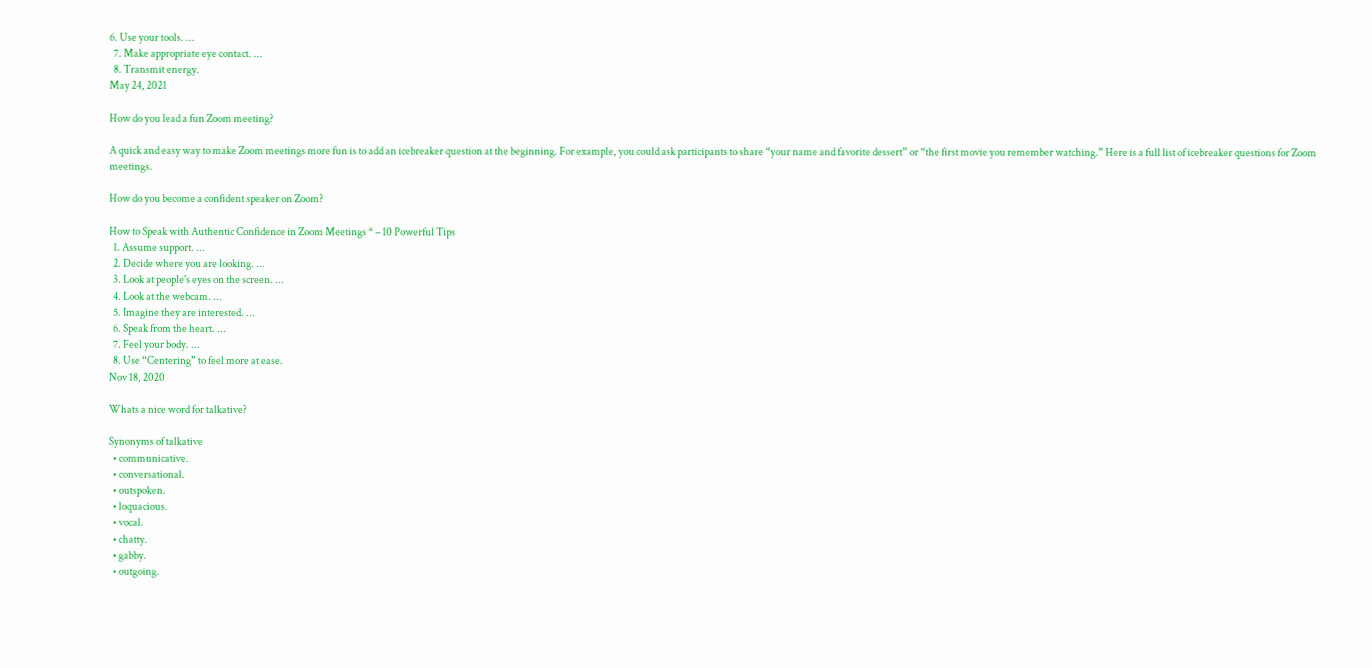6. Use your tools. ...
  7. Make appropriate eye contact. ...
  8. Transmit energy.
May 24, 2021

How do you lead a fun Zoom meeting?

A quick and easy way to make Zoom meetings more fun is to add an icebreaker question at the beginning. For example, you could ask participants to share “your name and favorite dessert” or “the first movie you remember watching.” Here is a full list of icebreaker questions for Zoom meetings.

How do you become a confident speaker on Zoom?

How to Speak with Authentic Confidence in Zoom Meetings * – 10 Powerful Tips
  1. Assume support. ...
  2. Decide where you are looking. ...
  3. Look at people's eyes on the screen. ...
  4. Look at the webcam. ...
  5. Imagine they are interested. ...
  6. Speak from the heart. ...
  7. Feel your body. ...
  8. Use “Centering” to feel more at ease.
Nov 18, 2020

Whats a nice word for talkative?

Synonyms of talkative
  • communicative.
  • conversational.
  • outspoken.
  • loquacious.
  • vocal.
  • chatty.
  • gabby.
  • outgoing.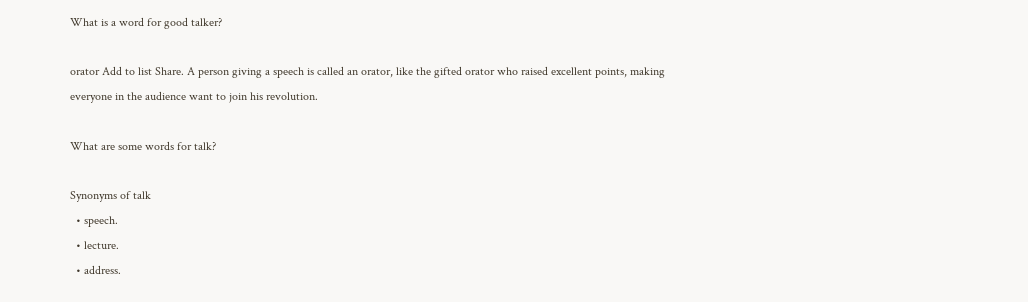What is a word for good talker?

orator Add to list Share. A person giving a speech is called an orator, like the gifted orator who raised excellent points, making everyone in the audience want to join his revolution.

What are some words for talk?

Synonyms of talk
  • speech.
  • lecture.
  • address.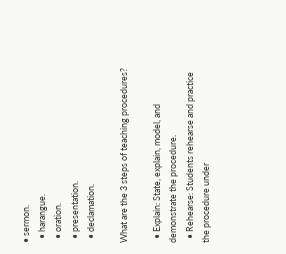• sermon.
  • harangue.
  • oration.
  • presentation.
  • declamation.

What are the 3 steps of teaching procedures?

  • Explain: State, explain, model, and demonstrate the procedure.
  • Rehearse: Students rehearse and practice the procedure under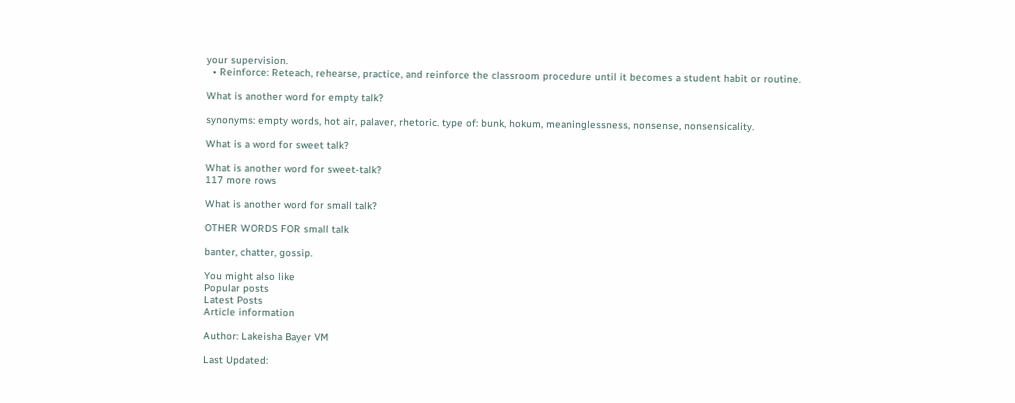your supervision.
  • Reinforce: Reteach, rehearse, practice, and reinforce the classroom procedure until it becomes a student habit or routine.

What is another word for empty talk?

synonyms: empty words, hot air, palaver, rhetoric. type of: bunk, hokum, meaninglessness, nonsense, nonsensicality.

What is a word for sweet talk?

What is another word for sweet-talk?
117 more rows

What is another word for small talk?

OTHER WORDS FOR small talk

banter, chatter, gossip.

You might also like
Popular posts
Latest Posts
Article information

Author: Lakeisha Bayer VM

Last Updated: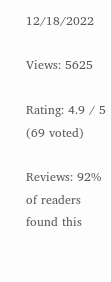12/18/2022

Views: 5625

Rating: 4.9 / 5 (69 voted)

Reviews: 92% of readers found this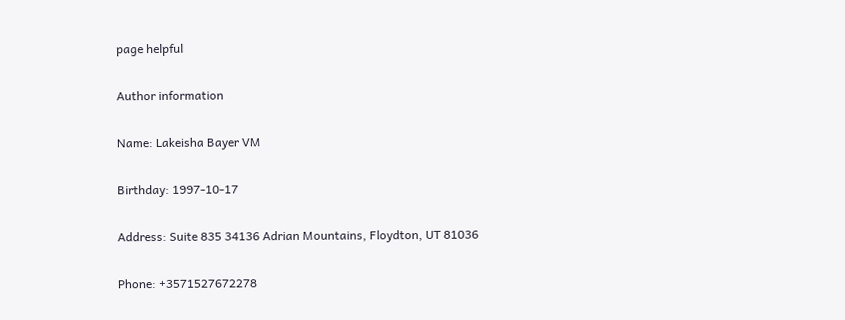page helpful

Author information

Name: Lakeisha Bayer VM

Birthday: 1997-10-17

Address: Suite 835 34136 Adrian Mountains, Floydton, UT 81036

Phone: +3571527672278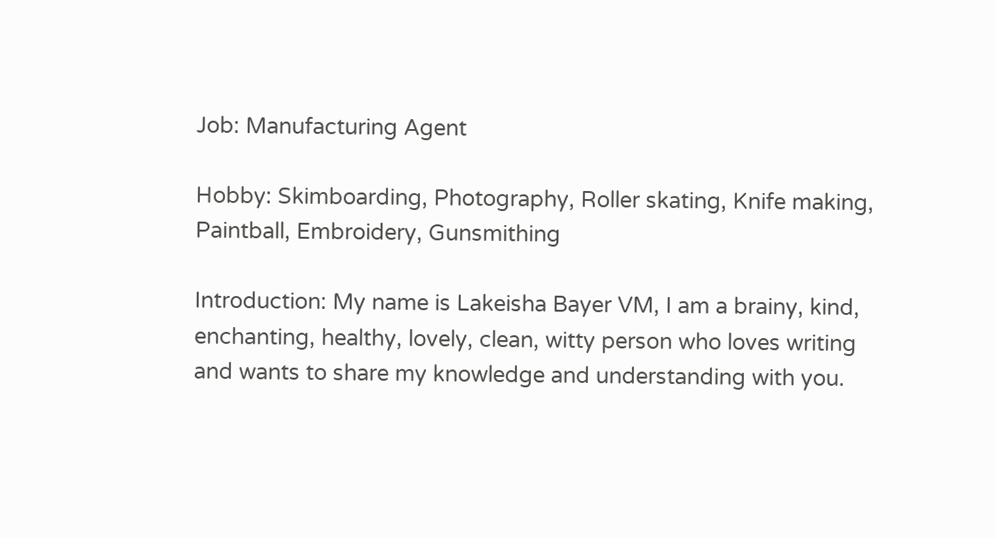Job: Manufacturing Agent

Hobby: Skimboarding, Photography, Roller skating, Knife making, Paintball, Embroidery, Gunsmithing

Introduction: My name is Lakeisha Bayer VM, I am a brainy, kind, enchanting, healthy, lovely, clean, witty person who loves writing and wants to share my knowledge and understanding with you.